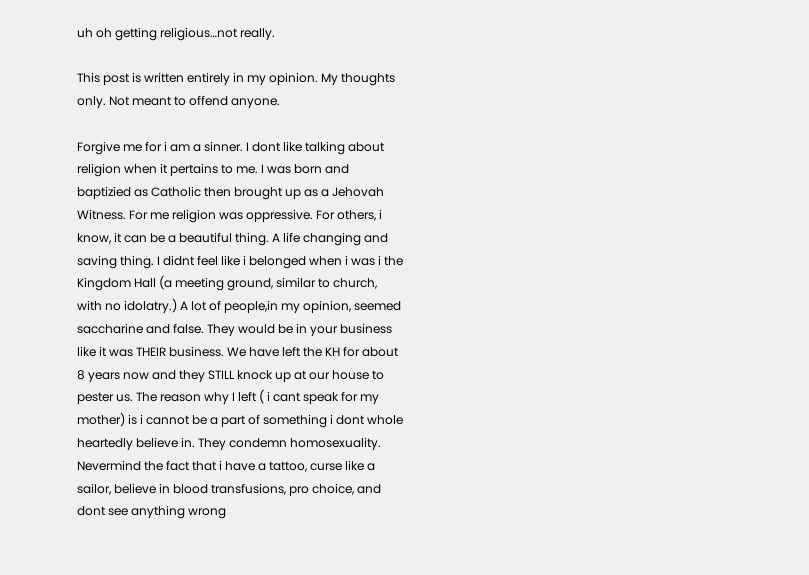uh oh getting religious…not really.

This post is written entirely in my opinion. My thoughts only. Not meant to offend anyone.

Forgive me for i am a sinner. I dont like talking about religion when it pertains to me. I was born and baptizied as Catholic then brought up as a Jehovah Witness. For me religion was oppressive. For others, i know, it can be a beautiful thing. A life changing and saving thing. I didnt feel like i belonged when i was i the Kingdom Hall (a meeting ground, similar to church, with no idolatry.) A lot of people,in my opinion, seemed saccharine and false. They would be in your business like it was THEIR business. We have left the KH for about 8 years now and they STILL knock up at our house to pester us. The reason why I left ( i cant speak for my mother) is i cannot be a part of something i dont whole heartedly believe in. They condemn homosexuality. Nevermind the fact that i have a tattoo, curse like a sailor, believe in blood transfusions, pro choice, and dont see anything wrong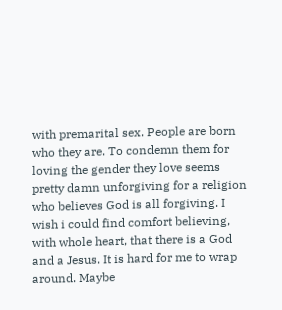with premarital sex. People are born who they are. To condemn them for loving the gender they love seems pretty damn unforgiving for a religion who believes God is all forgiving. I wish i could find comfort believing, with whole heart, that there is a God and a Jesus. It is hard for me to wrap around. Maybe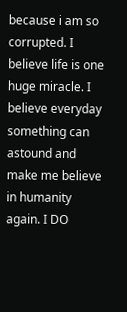because i am so corrupted. I believe life is one huge miracle. I believe everyday something can astound and make me believe in humanity again. I DO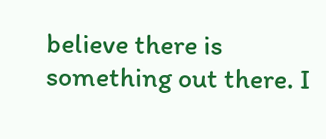believe there is something out there. I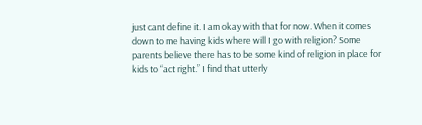just cant define it. I am okay with that for now. When it comes down to me having kids where will I go with religion? Some parents believe there has to be some kind of religion in place for kids to “act right.” I find that utterly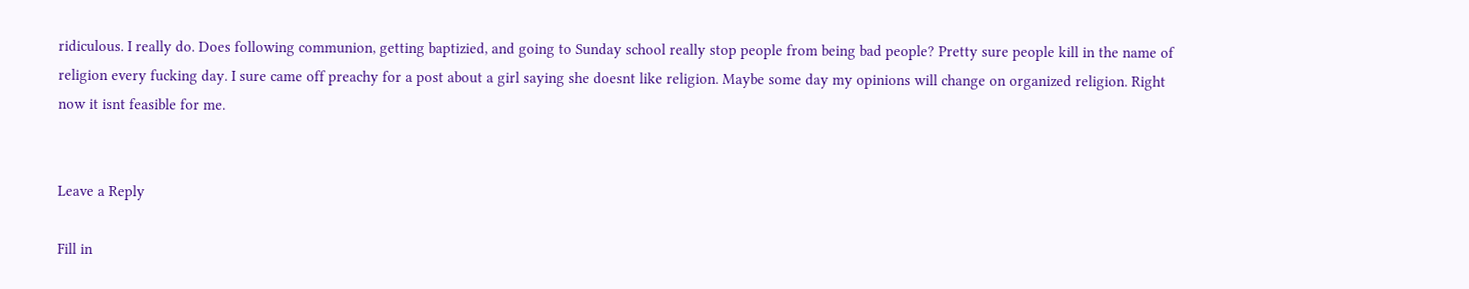ridiculous. I really do. Does following communion, getting baptizied, and going to Sunday school really stop people from being bad people? Pretty sure people kill in the name of religion every fucking day. I sure came off preachy for a post about a girl saying she doesnt like religion. Maybe some day my opinions will change on organized religion. Right now it isnt feasible for me.


Leave a Reply

Fill in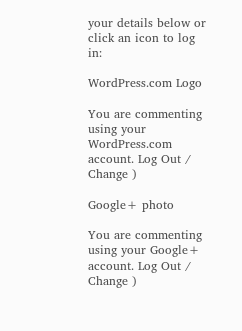your details below or click an icon to log in:

WordPress.com Logo

You are commenting using your WordPress.com account. Log Out /  Change )

Google+ photo

You are commenting using your Google+ account. Log Out /  Change )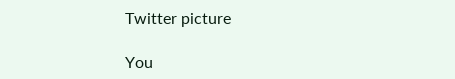Twitter picture

You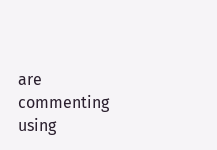are commenting using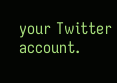your Twitter account.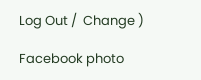Log Out /  Change )

Facebook photo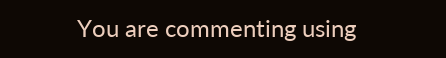You are commenting using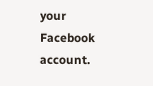your Facebook account.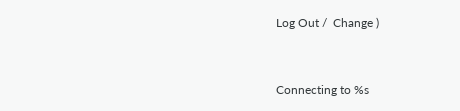Log Out /  Change )


Connecting to %s